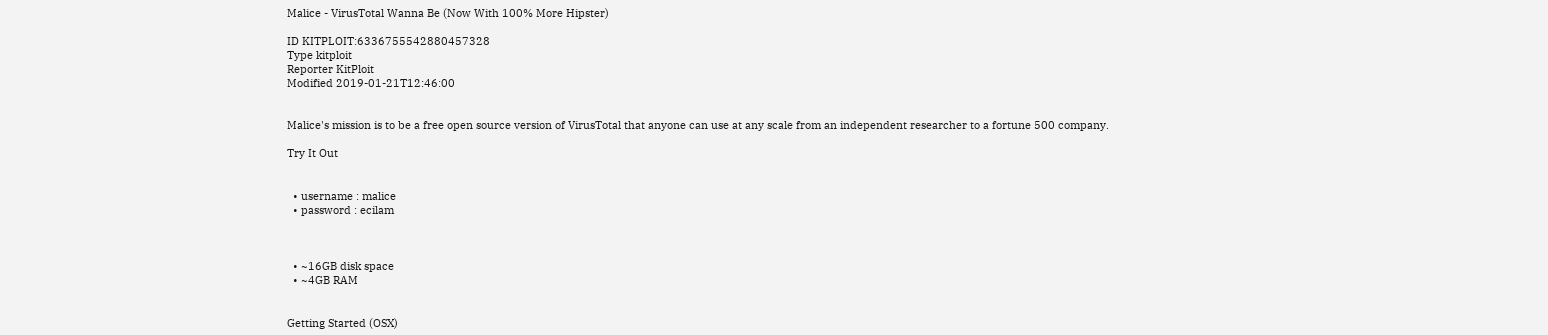Malice - VirusTotal Wanna Be (Now With 100% More Hipster)

ID KITPLOIT:6336755542880457328
Type kitploit
Reporter KitPloit
Modified 2019-01-21T12:46:00


Malice's mission is to be a free open source version of VirusTotal that anyone can use at any scale from an independent researcher to a fortune 500 company.

Try It Out


  • username : malice
  • password : ecilam



  • ~16GB disk space
  • ~4GB RAM


Getting Started (OSX)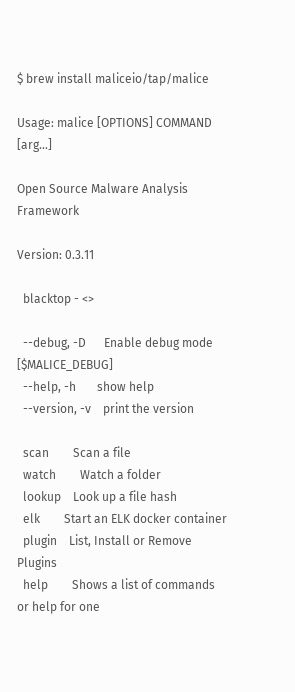$ brew install maliceio/tap/malice

Usage: malice [OPTIONS] COMMAND [arg...]

Open Source Malware Analysis Framework

Version: 0.3.11

  blacktop - <>

  --debug, -D      Enable debug mode [$MALICE_DEBUG]
  --help, -h       show help
  --version, -v    print the version

  scan        Scan a file
  watch        Watch a folder
  lookup    Look up a file hash
  elk        Start an ELK docker container
  plugin    List, Install or Remove Plugins
  help        Shows a list of commands or help for one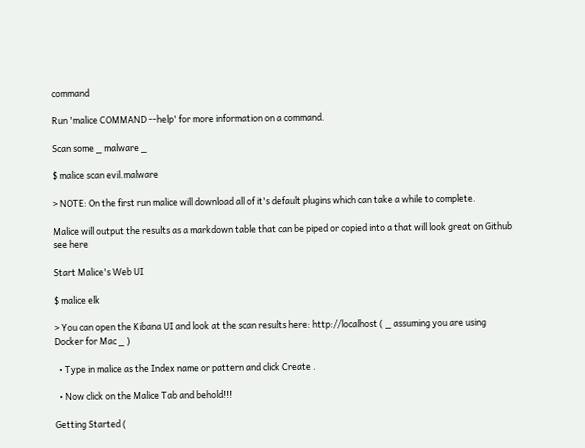command

Run 'malice COMMAND --help' for more information on a command.

Scan some _ malware _

$ malice scan evil.malware

> NOTE: On the first run malice will download all of it's default plugins which can take a while to complete.

Malice will output the results as a markdown table that can be piped or copied into a that will look great on Github see here

Start Malice's Web UI

$ malice elk

> You can open the Kibana UI and look at the scan results here: http://localhost ( _ assuming you are using Docker for Mac _ )

  • Type in malice as the Index name or pattern and click Create .

  • Now click on the Malice Tab and behold!!!

Getting Started (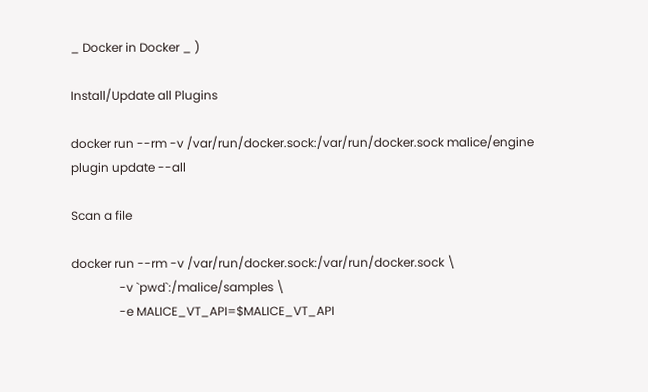_ Docker in Docker _ )

Install/Update all Plugins

docker run --rm -v /var/run/docker.sock:/var/run/docker.sock malice/engine plugin update --all

Scan a file

docker run --rm -v /var/run/docker.sock:/var/run/docker.sock \
                -v `pwd`:/malice/samples \
                -e MALICE_VT_API=$MALICE_VT_API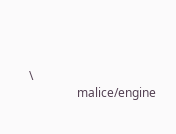\
                malice/engine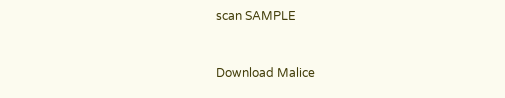scan SAMPLE


Download Malice